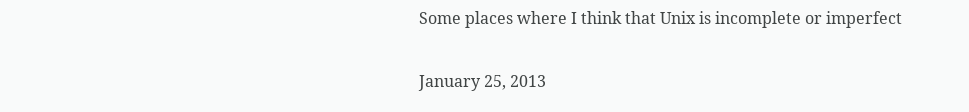Some places where I think that Unix is incomplete or imperfect

January 25, 2013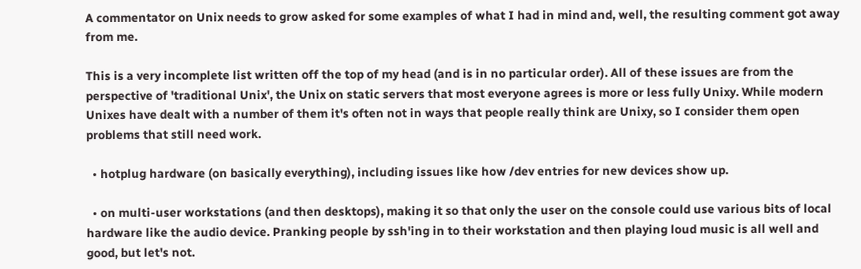A commentator on Unix needs to grow asked for some examples of what I had in mind and, well, the resulting comment got away from me.

This is a very incomplete list written off the top of my head (and is in no particular order). All of these issues are from the perspective of 'traditional Unix', the Unix on static servers that most everyone agrees is more or less fully Unixy. While modern Unixes have dealt with a number of them it's often not in ways that people really think are Unixy, so I consider them open problems that still need work.

  • hotplug hardware (on basically everything), including issues like how /dev entries for new devices show up.

  • on multi-user workstations (and then desktops), making it so that only the user on the console could use various bits of local hardware like the audio device. Pranking people by ssh'ing in to their workstation and then playing loud music is all well and good, but let's not.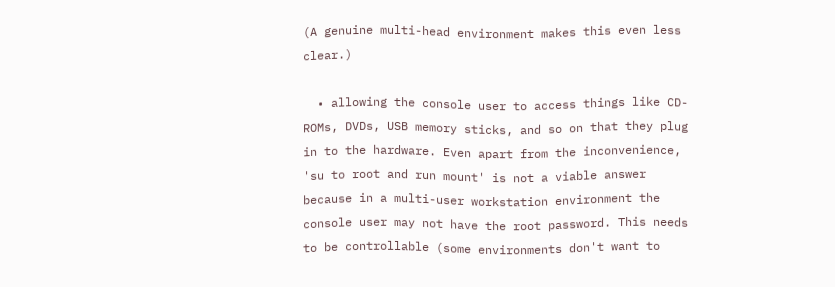(A genuine multi-head environment makes this even less clear.)

  • allowing the console user to access things like CD-ROMs, DVDs, USB memory sticks, and so on that they plug in to the hardware. Even apart from the inconvenience, 'su to root and run mount' is not a viable answer because in a multi-user workstation environment the console user may not have the root password. This needs to be controllable (some environments don't want to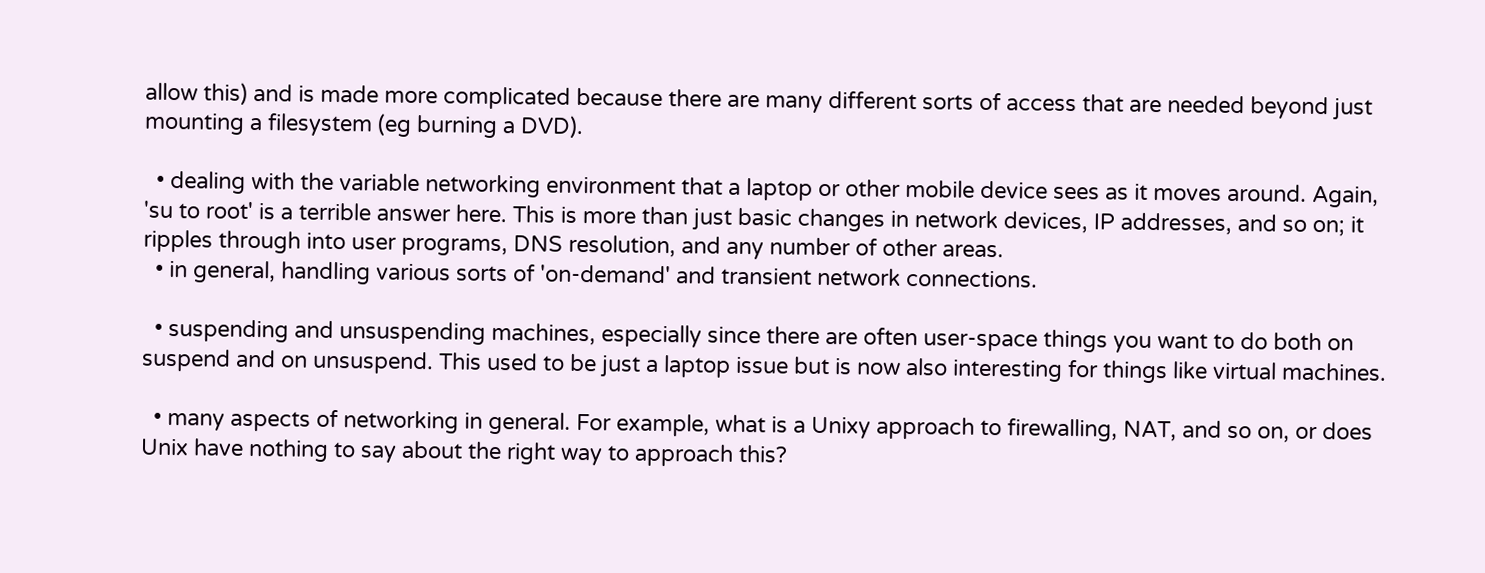allow this) and is made more complicated because there are many different sorts of access that are needed beyond just mounting a filesystem (eg burning a DVD).

  • dealing with the variable networking environment that a laptop or other mobile device sees as it moves around. Again, 'su to root' is a terrible answer here. This is more than just basic changes in network devices, IP addresses, and so on; it ripples through into user programs, DNS resolution, and any number of other areas.
  • in general, handling various sorts of 'on-demand' and transient network connections.

  • suspending and unsuspending machines, especially since there are often user-space things you want to do both on suspend and on unsuspend. This used to be just a laptop issue but is now also interesting for things like virtual machines.

  • many aspects of networking in general. For example, what is a Unixy approach to firewalling, NAT, and so on, or does Unix have nothing to say about the right way to approach this?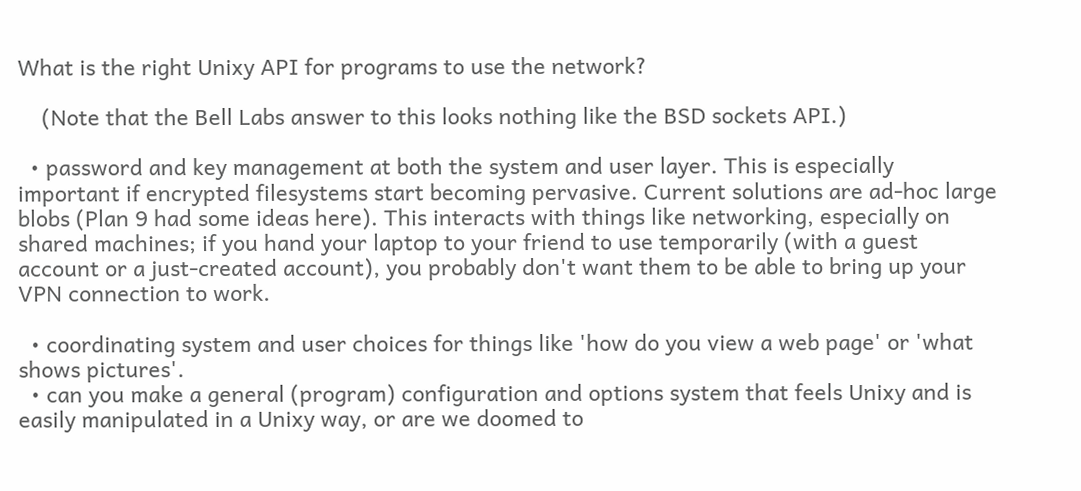What is the right Unixy API for programs to use the network?

    (Note that the Bell Labs answer to this looks nothing like the BSD sockets API.)

  • password and key management at both the system and user layer. This is especially important if encrypted filesystems start becoming pervasive. Current solutions are ad-hoc large blobs (Plan 9 had some ideas here). This interacts with things like networking, especially on shared machines; if you hand your laptop to your friend to use temporarily (with a guest account or a just-created account), you probably don't want them to be able to bring up your VPN connection to work.

  • coordinating system and user choices for things like 'how do you view a web page' or 'what shows pictures'.
  • can you make a general (program) configuration and options system that feels Unixy and is easily manipulated in a Unixy way, or are we doomed to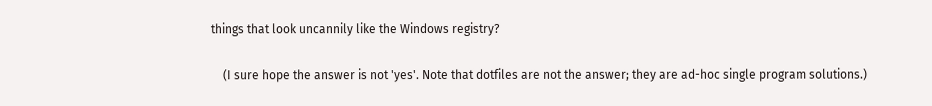things that look uncannily like the Windows registry?

    (I sure hope the answer is not 'yes'. Note that dotfiles are not the answer; they are ad-hoc single program solutions.)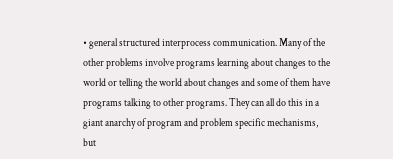• general structured interprocess communication. Many of the other problems involve programs learning about changes to the world or telling the world about changes and some of them have programs talking to other programs. They can all do this in a giant anarchy of program and problem specific mechanisms, but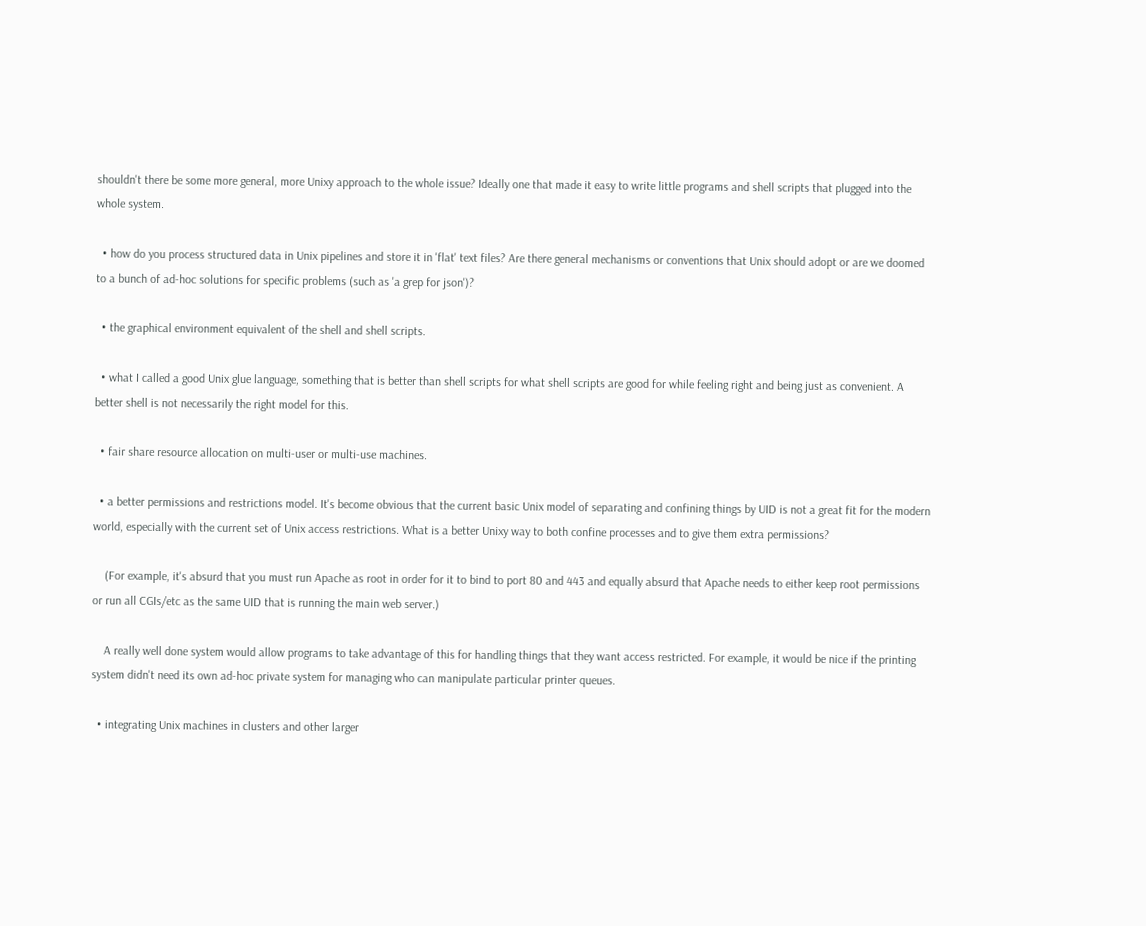shouldn't there be some more general, more Unixy approach to the whole issue? Ideally one that made it easy to write little programs and shell scripts that plugged into the whole system.

  • how do you process structured data in Unix pipelines and store it in 'flat' text files? Are there general mechanisms or conventions that Unix should adopt or are we doomed to a bunch of ad-hoc solutions for specific problems (such as 'a grep for json')?

  • the graphical environment equivalent of the shell and shell scripts.

  • what I called a good Unix glue language, something that is better than shell scripts for what shell scripts are good for while feeling right and being just as convenient. A better shell is not necessarily the right model for this.

  • fair share resource allocation on multi-user or multi-use machines.

  • a better permissions and restrictions model. It's become obvious that the current basic Unix model of separating and confining things by UID is not a great fit for the modern world, especially with the current set of Unix access restrictions. What is a better Unixy way to both confine processes and to give them extra permissions?

    (For example, it's absurd that you must run Apache as root in order for it to bind to port 80 and 443 and equally absurd that Apache needs to either keep root permissions or run all CGIs/etc as the same UID that is running the main web server.)

    A really well done system would allow programs to take advantage of this for handling things that they want access restricted. For example, it would be nice if the printing system didn't need its own ad-hoc private system for managing who can manipulate particular printer queues.

  • integrating Unix machines in clusters and other larger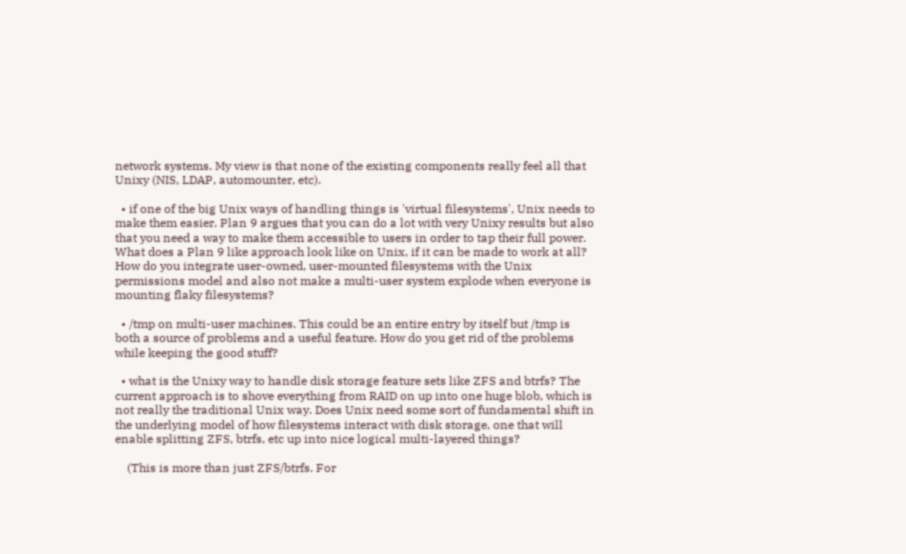network systems. My view is that none of the existing components really feel all that Unixy (NIS, LDAP, automounter, etc).

  • if one of the big Unix ways of handling things is 'virtual filesystems', Unix needs to make them easier. Plan 9 argues that you can do a lot with very Unixy results but also that you need a way to make them accessible to users in order to tap their full power. What does a Plan 9 like approach look like on Unix, if it can be made to work at all? How do you integrate user-owned, user-mounted filesystems with the Unix permissions model and also not make a multi-user system explode when everyone is mounting flaky filesystems?

  • /tmp on multi-user machines. This could be an entire entry by itself but /tmp is both a source of problems and a useful feature. How do you get rid of the problems while keeping the good stuff?

  • what is the Unixy way to handle disk storage feature sets like ZFS and btrfs? The current approach is to shove everything from RAID on up into one huge blob, which is not really the traditional Unix way. Does Unix need some sort of fundamental shift in the underlying model of how filesystems interact with disk storage, one that will enable splitting ZFS, btrfs, etc up into nice logical multi-layered things?

    (This is more than just ZFS/btrfs. For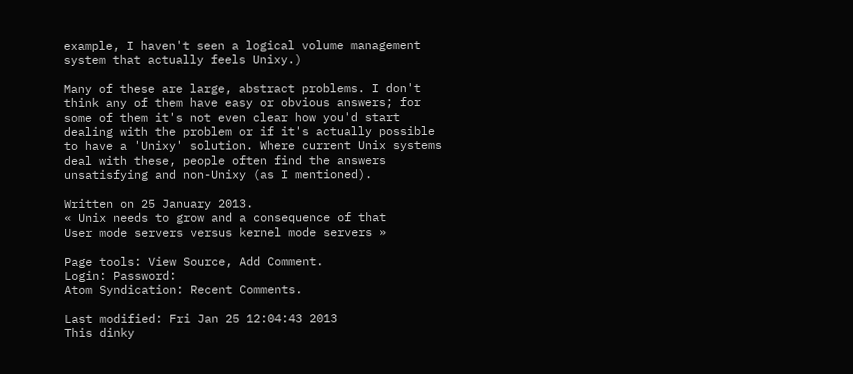example, I haven't seen a logical volume management system that actually feels Unixy.)

Many of these are large, abstract problems. I don't think any of them have easy or obvious answers; for some of them it's not even clear how you'd start dealing with the problem or if it's actually possible to have a 'Unixy' solution. Where current Unix systems deal with these, people often find the answers unsatisfying and non-Unixy (as I mentioned).

Written on 25 January 2013.
« Unix needs to grow and a consequence of that
User mode servers versus kernel mode servers »

Page tools: View Source, Add Comment.
Login: Password:
Atom Syndication: Recent Comments.

Last modified: Fri Jan 25 12:04:43 2013
This dinky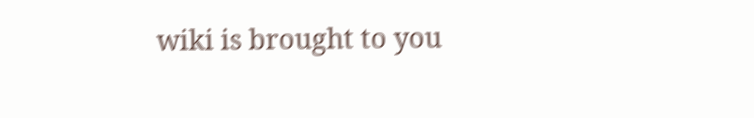wiki is brought to you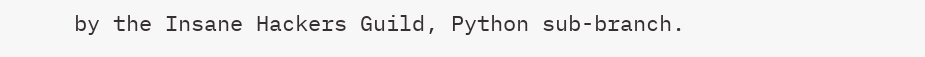by the Insane Hackers Guild, Python sub-branch.